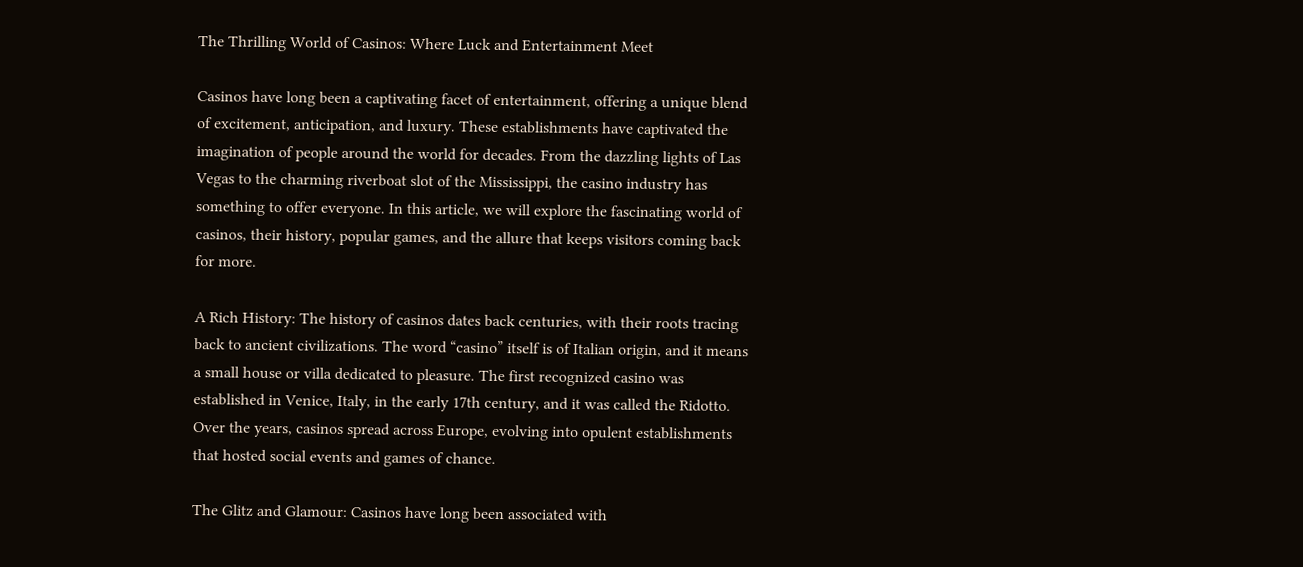The Thrilling World of Casinos: Where Luck and Entertainment Meet

Casinos have long been a captivating facet of entertainment, offering a unique blend of excitement, anticipation, and luxury. These establishments have captivated the imagination of people around the world for decades. From the dazzling lights of Las Vegas to the charming riverboat slot of the Mississippi, the casino industry has something to offer everyone. In this article, we will explore the fascinating world of casinos, their history, popular games, and the allure that keeps visitors coming back for more.

A Rich History: The history of casinos dates back centuries, with their roots tracing back to ancient civilizations. The word “casino” itself is of Italian origin, and it means a small house or villa dedicated to pleasure. The first recognized casino was established in Venice, Italy, in the early 17th century, and it was called the Ridotto. Over the years, casinos spread across Europe, evolving into opulent establishments that hosted social events and games of chance.

The Glitz and Glamour: Casinos have long been associated with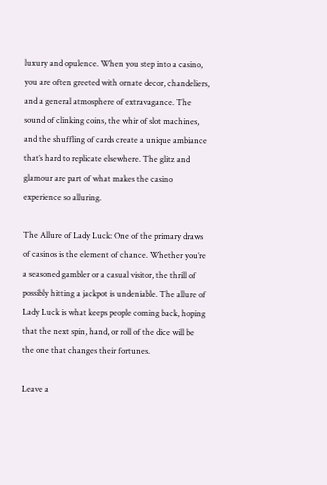luxury and opulence. When you step into a casino, you are often greeted with ornate decor, chandeliers, and a general atmosphere of extravagance. The sound of clinking coins, the whir of slot machines, and the shuffling of cards create a unique ambiance that’s hard to replicate elsewhere. The glitz and glamour are part of what makes the casino experience so alluring.

The Allure of Lady Luck: One of the primary draws of casinos is the element of chance. Whether you’re a seasoned gambler or a casual visitor, the thrill of possibly hitting a jackpot is undeniable. The allure of Lady Luck is what keeps people coming back, hoping that the next spin, hand, or roll of the dice will be the one that changes their fortunes.

Leave a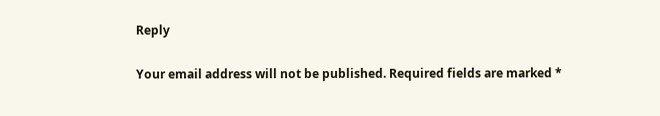Reply

Your email address will not be published. Required fields are marked *